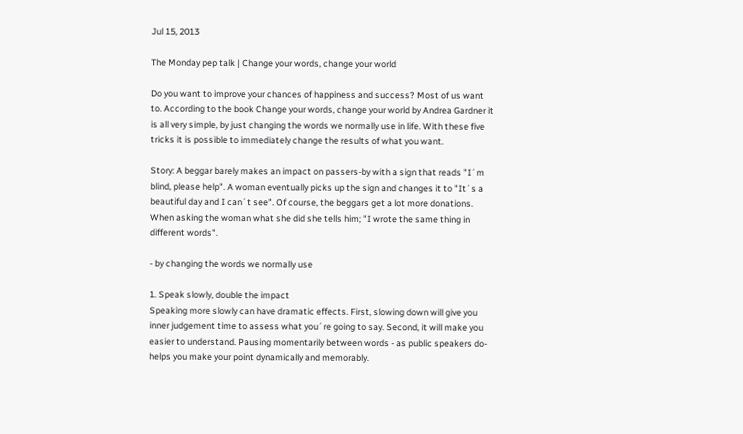Jul 15, 2013

The Monday pep talk | Change your words, change your world

Do you want to improve your chances of happiness and success? Most of us want to. According to the book Change your words, change your world by Andrea Gardner it is all very simple, by just changing the words we normally use in life. With these five tricks it is possible to immediately change the results of what you want.

Story: A beggar barely makes an impact on passers-by with a sign that reads "I´m blind, please help". A woman eventually picks up the sign and changes it to "It´s a beautiful day and I can´t see". Of course, the beggars get a lot more donations. When asking the woman what she did she tells him; "I wrote the same thing in different words".

- by changing the words we normally use

1. Speak slowly, double the impact
Speaking more slowly can have dramatic effects. First, slowing down will give you inner judgement time to assess what you´re going to say. Second, it will make you easier to understand. Pausing momentarily between words - as public speakers do- helps you make your point dynamically and memorably.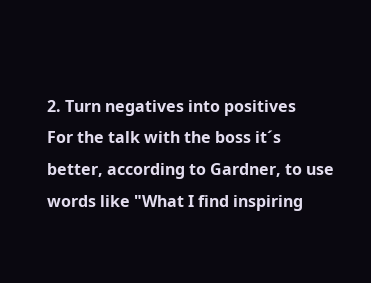2. Turn negatives into positives
For the talk with the boss it´s better, according to Gardner, to use words like "What I find inspiring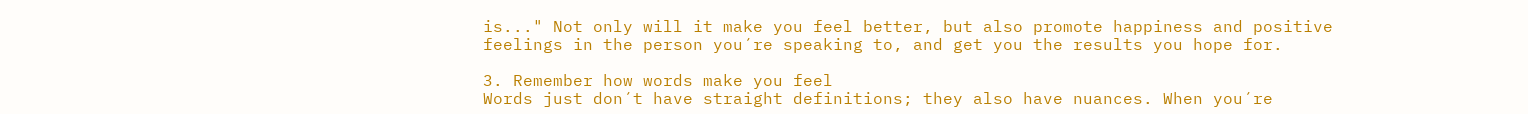is..." Not only will it make you feel better, but also promote happiness and positive feelings in the person you´re speaking to, and get you the results you hope for.

3. Remember how words make you feel
Words just don´t have straight definitions; they also have nuances. When you´re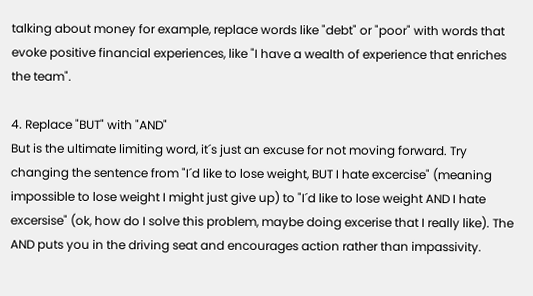talking about money for example, replace words like "debt" or "poor" with words that evoke positive financial experiences, like "I have a wealth of experience that enriches the team".

4. Replace "BUT" with "AND"
But is the ultimate limiting word, it´s just an excuse for not moving forward. Try changing the sentence from "I´d like to lose weight, BUT I hate excercise" (meaning impossible to lose weight I might just give up) to "I´d like to lose weight AND I hate excersise" (ok, how do I solve this problem, maybe doing excerise that I really like). The AND puts you in the driving seat and encourages action rather than impassivity.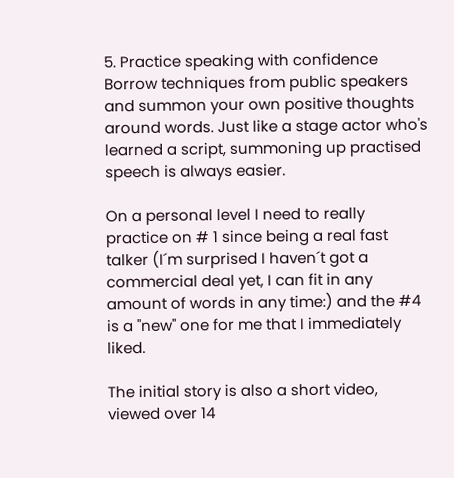5. Practice speaking with confidence
Borrow techniques from public speakers and summon your own positive thoughts around words. Just like a stage actor who's learned a script, summoning up practised speech is always easier.

On a personal level I need to really practice on # 1 since being a real fast talker (I´m surprised I haven´t got a commercial deal yet, I can fit in any amount of words in any time:) and the #4 is a "new" one for me that I immediately liked.

The initial story is also a short video, viewed over 14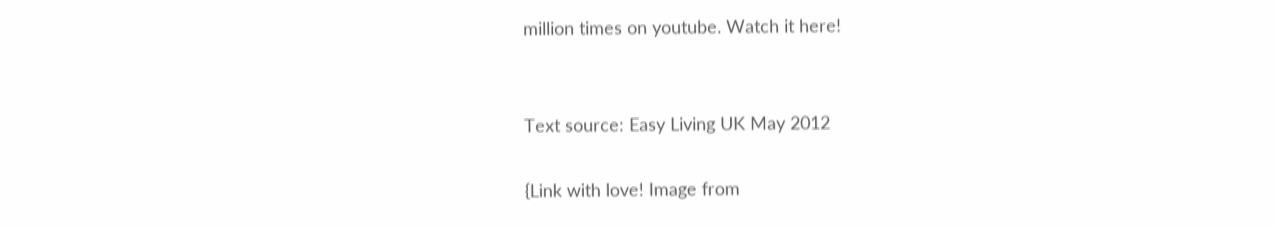million times on youtube. Watch it here!


Text source: Easy Living UK May 2012

{Link with love! Image from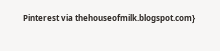Pinterest via thehouseofmilk.blogspot.com}